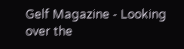Gelf Magazine - Looking over the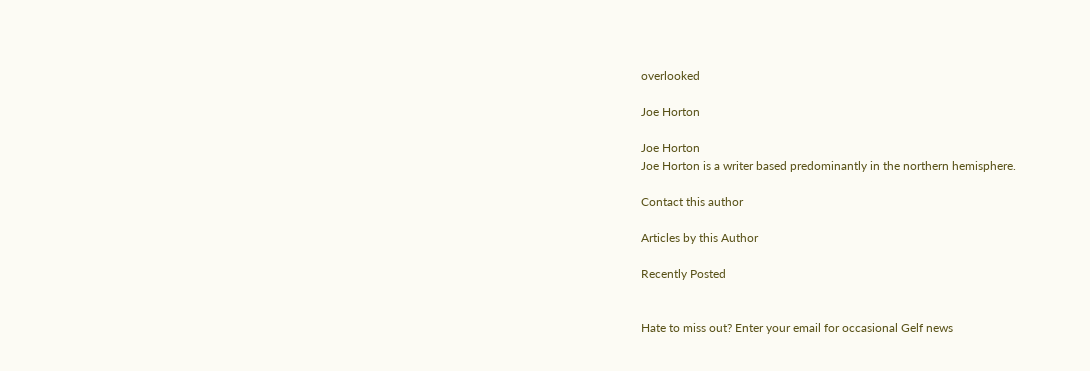overlooked

Joe Horton

Joe Horton
Joe Horton is a writer based predominantly in the northern hemisphere.

Contact this author

Articles by this Author

Recently Posted


Hate to miss out? Enter your email for occasional Gelf news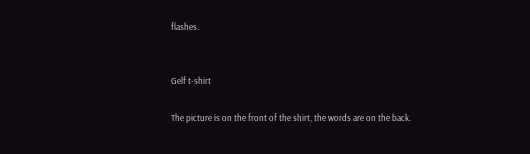flashes.


Gelf t-shirt

The picture is on the front of the shirt, the words are on the back.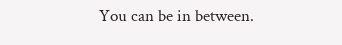You can be in between.